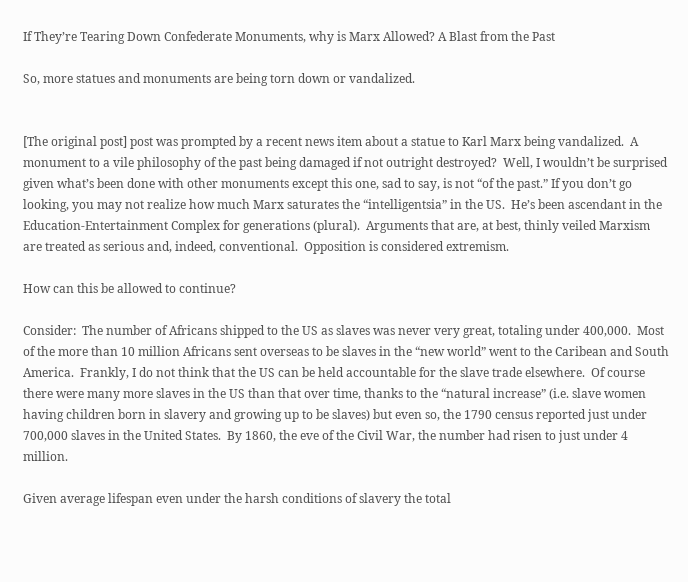If They’re Tearing Down Confederate Monuments, why is Marx Allowed? A Blast from the Past

So, more statues and monuments are being torn down or vandalized.


[The original post] post was prompted by a recent news item about a statue to Karl Marx being vandalized.  A monument to a vile philosophy of the past being damaged if not outright destroyed?  Well, I wouldn’t be surprised given what’s been done with other monuments except this one, sad to say, is not “of the past.” If you don’t go looking, you may not realize how much Marx saturates the “intelligentsia” in the US.  He’s been ascendant in the Education-Entertainment Complex for generations (plural).  Arguments that are, at best, thinly veiled Marxism are treated as serious and, indeed, conventional.  Opposition is considered extremism.

How can this be allowed to continue?

Consider:  The number of Africans shipped to the US as slaves was never very great, totaling under 400,000.  Most of the more than 10 million Africans sent overseas to be slaves in the “new world” went to the Caribean and South America.  Frankly, I do not think that the US can be held accountable for the slave trade elsewhere.  Of course there were many more slaves in the US than that over time, thanks to the “natural increase” (i.e. slave women having children born in slavery and growing up to be slaves) but even so, the 1790 census reported just under 700,000 slaves in the United States.  By 1860, the eve of the Civil War, the number had risen to just under 4 million.

Given average lifespan even under the harsh conditions of slavery the total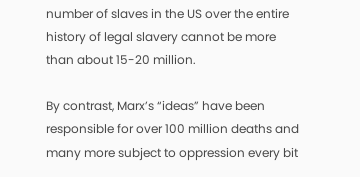number of slaves in the US over the entire history of legal slavery cannot be more than about 15-20 million.

By contrast, Marx’s “ideas” have been responsible for over 100 million deaths and many more subject to oppression every bit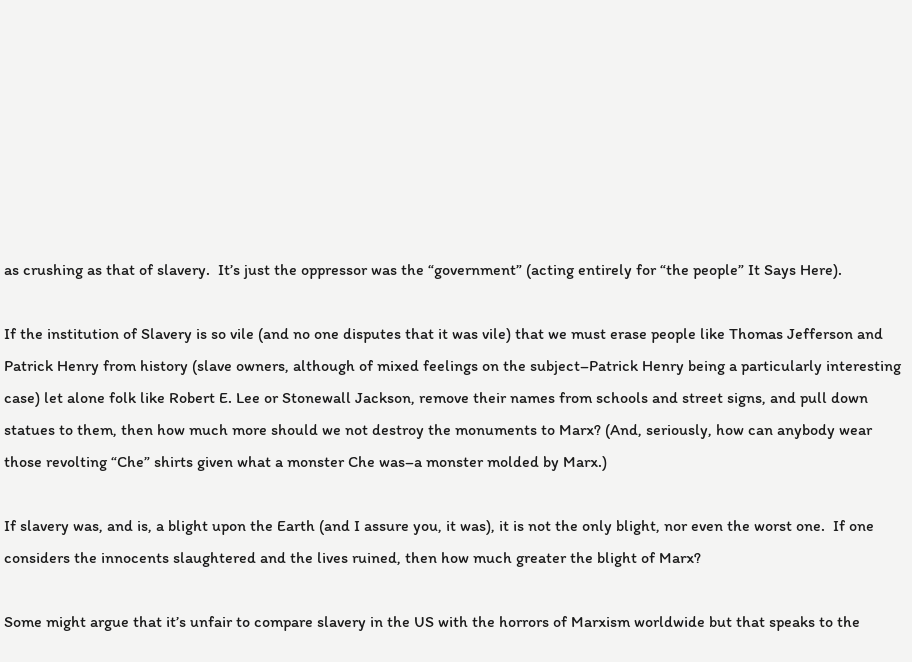as crushing as that of slavery.  It’s just the oppressor was the “government” (acting entirely for “the people” It Says Here).

If the institution of Slavery is so vile (and no one disputes that it was vile) that we must erase people like Thomas Jefferson and Patrick Henry from history (slave owners, although of mixed feelings on the subject–Patrick Henry being a particularly interesting case) let alone folk like Robert E. Lee or Stonewall Jackson, remove their names from schools and street signs, and pull down statues to them, then how much more should we not destroy the monuments to Marx? (And, seriously, how can anybody wear those revolting “Che” shirts given what a monster Che was–a monster molded by Marx.)

If slavery was, and is, a blight upon the Earth (and I assure you, it was), it is not the only blight, nor even the worst one.  If one considers the innocents slaughtered and the lives ruined, then how much greater the blight of Marx?

Some might argue that it’s unfair to compare slavery in the US with the horrors of Marxism worldwide but that speaks to the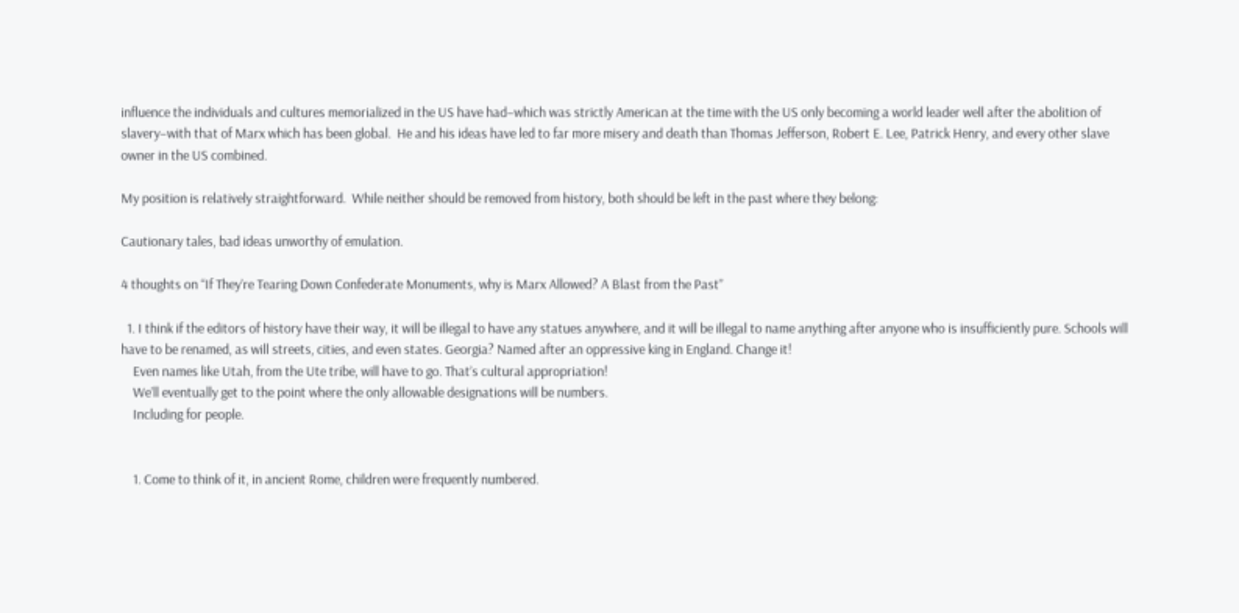influence the individuals and cultures memorialized in the US have had–which was strictly American at the time with the US only becoming a world leader well after the abolition of slavery–with that of Marx which has been global.  He and his ideas have led to far more misery and death than Thomas Jefferson, Robert E. Lee, Patrick Henry, and every other slave owner in the US combined.

My position is relatively straightforward.  While neither should be removed from history, both should be left in the past where they belong:

Cautionary tales, bad ideas unworthy of emulation.

4 thoughts on “If They’re Tearing Down Confederate Monuments, why is Marx Allowed? A Blast from the Past”

  1. I think if the editors of history have their way, it will be illegal to have any statues anywhere, and it will be illegal to name anything after anyone who is insufficiently pure. Schools will have to be renamed, as will streets, cities, and even states. Georgia? Named after an oppressive king in England. Change it!
    Even names like Utah, from the Ute tribe, will have to go. That’s cultural appropriation!
    We’ll eventually get to the point where the only allowable designations will be numbers.
    Including for people.


    1. Come to think of it, in ancient Rome, children were frequently numbered.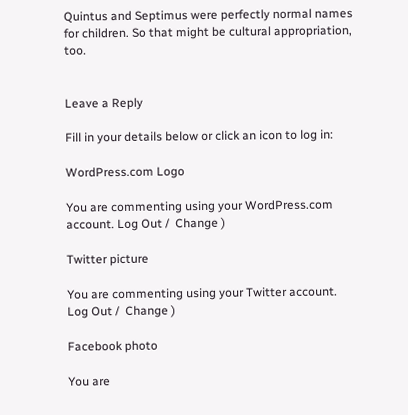Quintus and Septimus were perfectly normal names for children. So that might be cultural appropriation, too.


Leave a Reply

Fill in your details below or click an icon to log in:

WordPress.com Logo

You are commenting using your WordPress.com account. Log Out /  Change )

Twitter picture

You are commenting using your Twitter account. Log Out /  Change )

Facebook photo

You are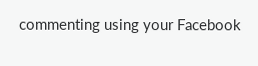commenting using your Facebook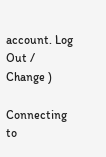account. Log Out /  Change )

Connecting to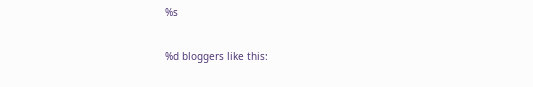%s

%d bloggers like this: